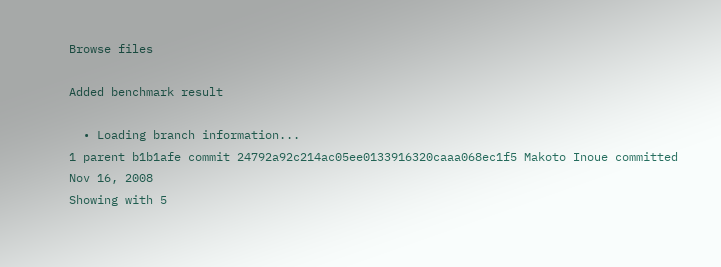Browse files

Added benchmark result

  • Loading branch information...
1 parent b1b1afe commit 24792a92c214ac05ee0133916320caaa068ec1f5 Makoto Inoue committed Nov 16, 2008
Showing with 5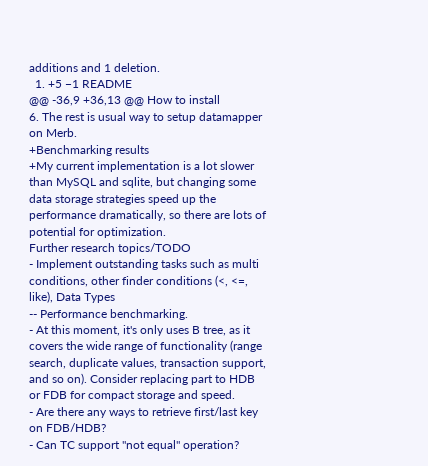additions and 1 deletion.
  1. +5 −1 README
@@ -36,9 +36,13 @@ How to install
6. The rest is usual way to setup datamapper on Merb.
+Benchmarking results
+My current implementation is a lot slower than MySQL and sqlite, but changing some data storage strategies speed up the performance dramatically, so there are lots of potential for optimization.
Further research topics/TODO
- Implement outstanding tasks such as multi conditions, other finder conditions (<, <=, like), Data Types
-- Performance benchmarking.
- At this moment, it's only uses B tree, as it covers the wide range of functionality (range search, duplicate values, transaction support, and so on). Consider replacing part to HDB or FDB for compact storage and speed.
- Are there any ways to retrieve first/last key on FDB/HDB?
- Can TC support "not equal" operation?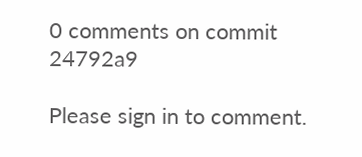0 comments on commit 24792a9

Please sign in to comment.